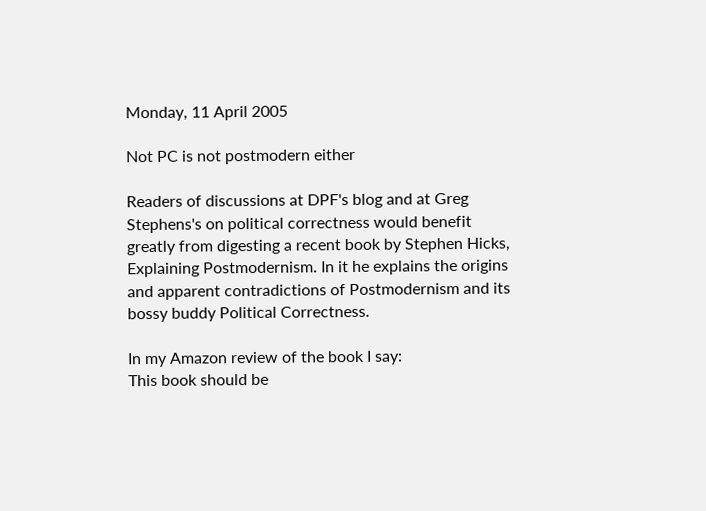Monday, 11 April 2005

Not PC is not postmodern either

Readers of discussions at DPF's blog and at Greg Stephens's on political correctness would benefit greatly from digesting a recent book by Stephen Hicks, Explaining Postmodernism. In it he explains the origins and apparent contradictions of Postmodernism and its bossy buddy Political Correctness.

In my Amazon review of the book I say:
This book should be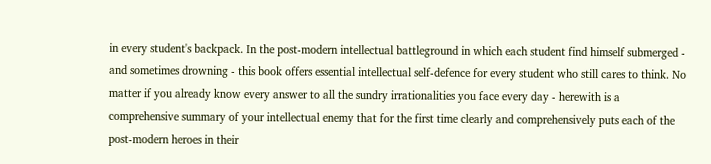in every student's backpack. In the post-modern intellectual battleground in which each student find himself submerged - and sometimes drowning - this book offers essential intellectual self-defence for every student who still cares to think. No matter if you already know every answer to all the sundry irrationalities you face every day - herewith is a comprehensive summary of your intellectual enemy that for the first time clearly and comprehensively puts each of the post-modern heroes in their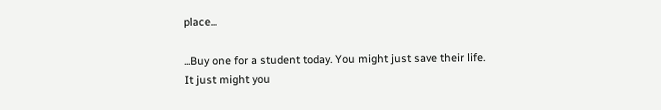place...

...Buy one for a student today. You might just save their life.
It just might you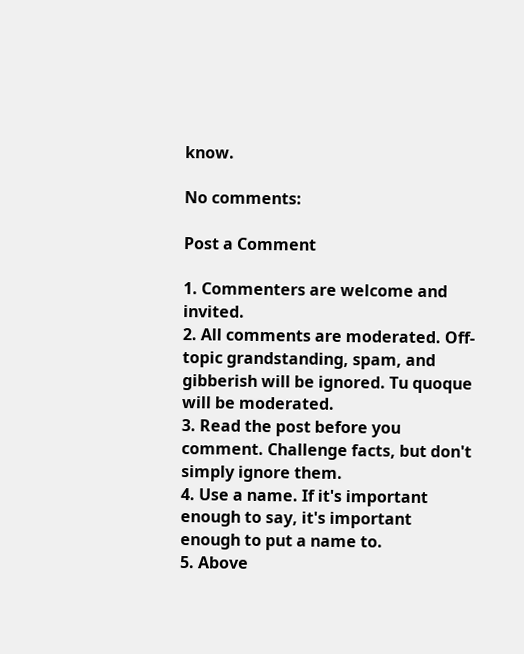know.

No comments:

Post a Comment

1. Commenters are welcome and invited.
2. All comments are moderated. Off-topic grandstanding, spam, and gibberish will be ignored. Tu quoque will be moderated.
3. Read the post before you comment. Challenge facts, but don't simply ignore them.
4. Use a name. If it's important enough to say, it's important enough to put a name to.
5. Above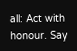all: Act with honour. Say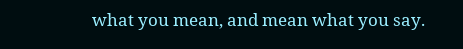what you mean, and mean what you say.